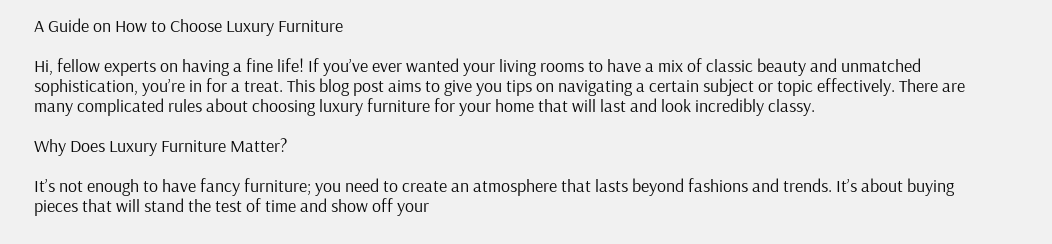A Guide on How to Choose Luxury Furniture

Hi, fellow experts on having a fine life! If you’ve ever wanted your living rooms to have a mix of classic beauty and unmatched sophistication, you’re in for a treat. This blog post aims to give you tips on navigating a certain subject or topic effectively. There are many complicated rules about choosing luxury furniture for your home that will last and look incredibly classy.

Why Does Luxury Furniture Matter?

It’s not enough to have fancy furniture; you need to create an atmosphere that lasts beyond fashions and trends. It’s about buying pieces that will stand the test of time and show off your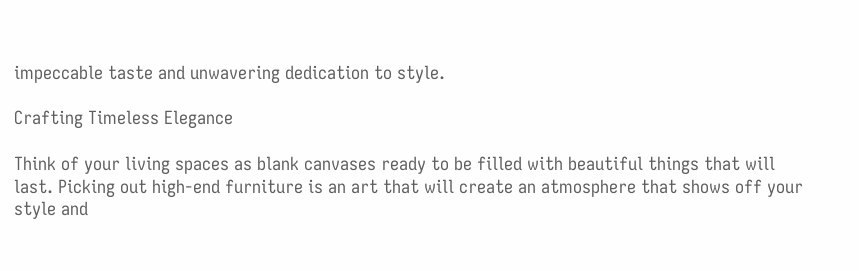impeccable taste and unwavering dedication to style.

Crafting Timeless Elegance

Think of your living spaces as blank canvases ready to be filled with beautiful things that will last. Picking out high-end furniture is an art that will create an atmosphere that shows off your style and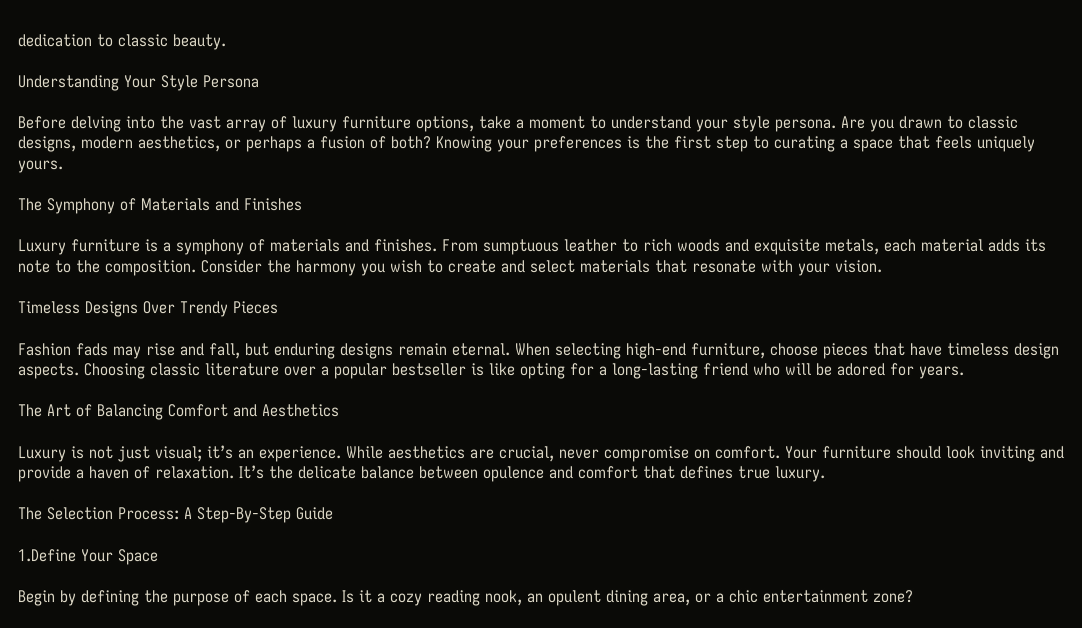dedication to classic beauty.

Understanding Your Style Persona

Before delving into the vast array of luxury furniture options, take a moment to understand your style persona. Are you drawn to classic designs, modern aesthetics, or perhaps a fusion of both? Knowing your preferences is the first step to curating a space that feels uniquely yours.

The Symphony of Materials and Finishes

Luxury furniture is a symphony of materials and finishes. From sumptuous leather to rich woods and exquisite metals, each material adds its note to the composition. Consider the harmony you wish to create and select materials that resonate with your vision.

Timeless Designs Over Trendy Pieces

Fashion fads may rise and fall, but enduring designs remain eternal. When selecting high-end furniture, choose pieces that have timeless design aspects. Choosing classic literature over a popular bestseller is like opting for a long-lasting friend who will be adored for years.

The Art of Balancing Comfort and Aesthetics

Luxury is not just visual; it’s an experience. While aesthetics are crucial, never compromise on comfort. Your furniture should look inviting and provide a haven of relaxation. It’s the delicate balance between opulence and comfort that defines true luxury.

The Selection Process: A Step-By-Step Guide

1.Define Your Space

Begin by defining the purpose of each space. Is it a cozy reading nook, an opulent dining area, or a chic entertainment zone?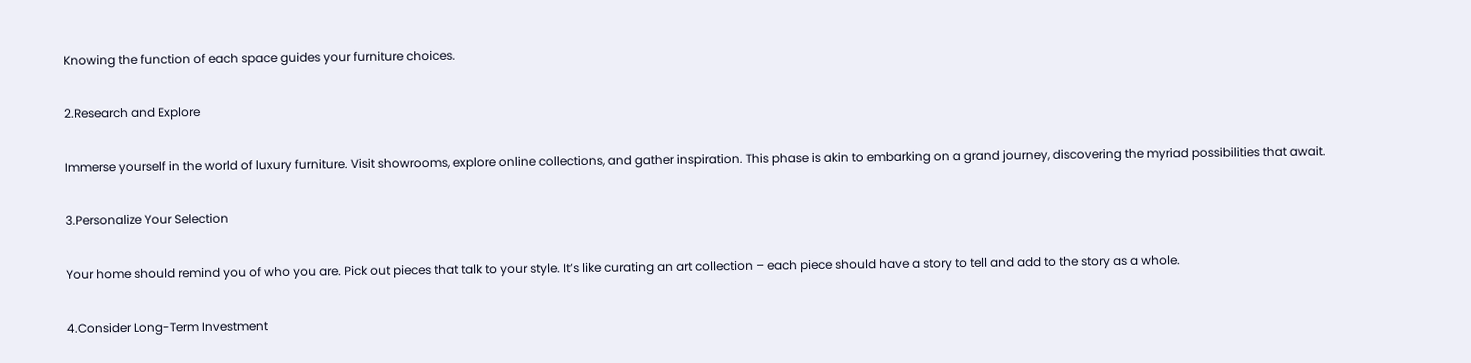Knowing the function of each space guides your furniture choices.

2.Research and Explore

Immerse yourself in the world of luxury furniture. Visit showrooms, explore online collections, and gather inspiration. This phase is akin to embarking on a grand journey, discovering the myriad possibilities that await.

3.Personalize Your Selection

Your home should remind you of who you are. Pick out pieces that talk to your style. It’s like curating an art collection – each piece should have a story to tell and add to the story as a whole.

4.Consider Long-Term Investment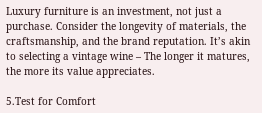Luxury furniture is an investment, not just a purchase. Consider the longevity of materials, the craftsmanship, and the brand reputation. It’s akin to selecting a vintage wine – The longer it matures, the more its value appreciates.

5.Test for Comfort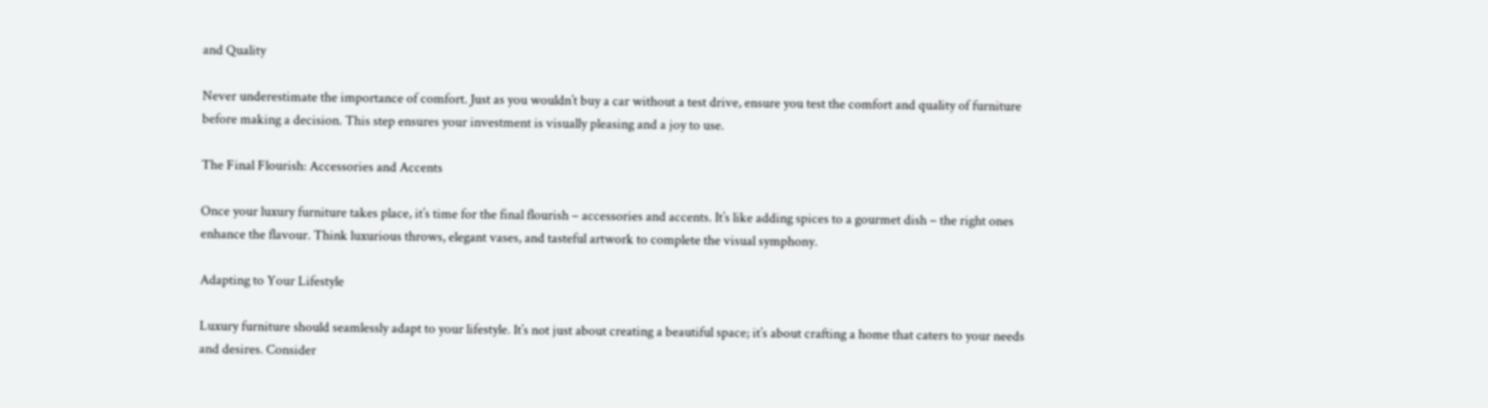and Quality

Never underestimate the importance of comfort. Just as you wouldn’t buy a car without a test drive, ensure you test the comfort and quality of furniture before making a decision. This step ensures your investment is visually pleasing and a joy to use.

The Final Flourish: Accessories and Accents

Once your luxury furniture takes place, it’s time for the final flourish – accessories and accents. It’s like adding spices to a gourmet dish – the right ones enhance the flavour. Think luxurious throws, elegant vases, and tasteful artwork to complete the visual symphony.

Adapting to Your Lifestyle

Luxury furniture should seamlessly adapt to your lifestyle. It’s not just about creating a beautiful space; it’s about crafting a home that caters to your needs and desires. Consider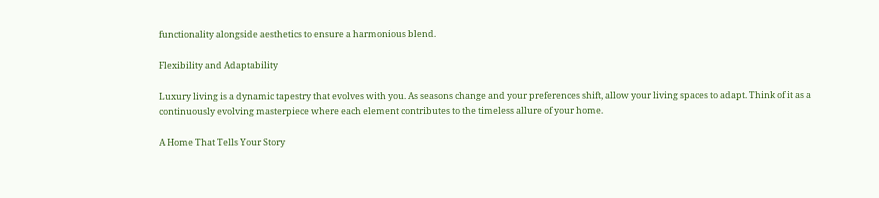functionality alongside aesthetics to ensure a harmonious blend.

Flexibility and Adaptability

Luxury living is a dynamic tapestry that evolves with you. As seasons change and your preferences shift, allow your living spaces to adapt. Think of it as a continuously evolving masterpiece where each element contributes to the timeless allure of your home.

A Home That Tells Your Story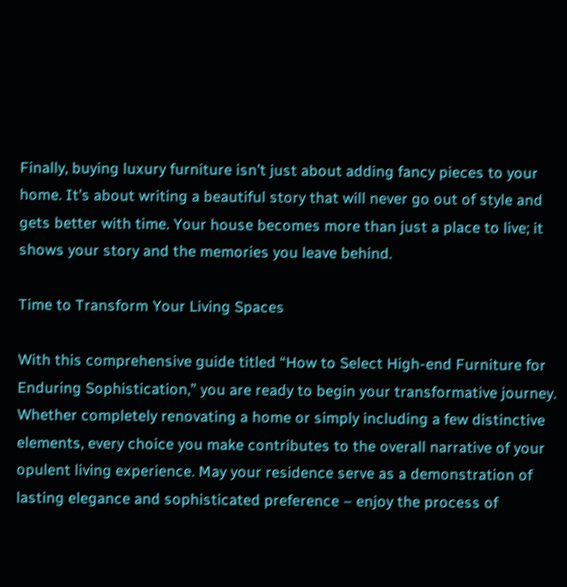Finally, buying luxury furniture isn’t just about adding fancy pieces to your home. It’s about writing a beautiful story that will never go out of style and gets better with time. Your house becomes more than just a place to live; it shows your story and the memories you leave behind.

Time to Transform Your Living Spaces

With this comprehensive guide titled “How to Select High-end Furniture for Enduring Sophistication,” you are ready to begin your transformative journey. Whether completely renovating a home or simply including a few distinctive elements, every choice you make contributes to the overall narrative of your opulent living experience. May your residence serve as a demonstration of lasting elegance and sophisticated preference – enjoy the process of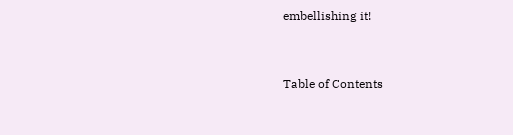embellishing it!


Table of Contents